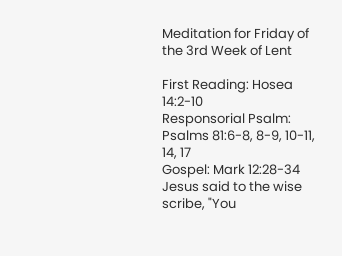Meditation for Friday of the 3rd Week of Lent

First Reading: Hosea 14:2-10
Responsorial Psalm: Psalms 81:6-8, 8-9, 10-11, 14, 17
Gospel: Mark 12:28-34
Jesus said to the wise scribe, "You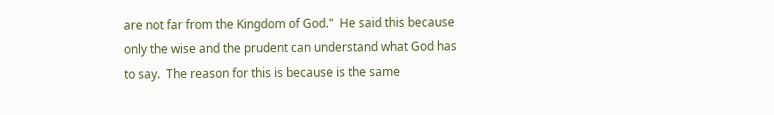are not far from the Kingdom of God."  He said this because only the wise and the prudent can understand what God has to say.  The reason for this is because is the same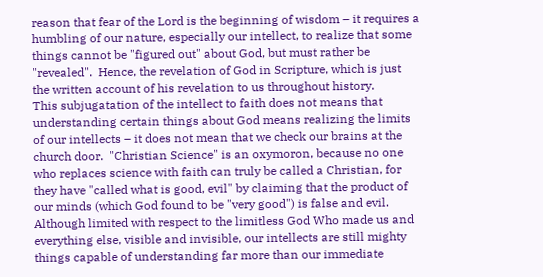reason that fear of the Lord is the beginning of wisdom – it requires a humbling of our nature, especially our intellect, to realize that some things cannot be "figured out" about God, but must rather be "revealed".  Hence, the revelation of God in Scripture, which is just the written account of his revelation to us throughout history.
This subjugatation of the intellect to faith does not means that understanding certain things about God means realizing the limits of our intellects – it does not mean that we check our brains at the church door.  "Christian Science" is an oxymoron, because no one who replaces science with faith can truly be called a Christian, for they have "called what is good, evil" by claiming that the product of our minds (which God found to be "very good") is false and evil.  Although limited with respect to the limitless God Who made us and everything else, visible and invisible, our intellects are still mighty things capable of understanding far more than our immediate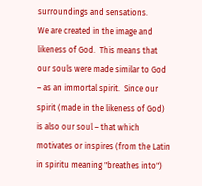surroundings and sensations.
We are created in the image and likeness of God.  This means that our souls were made similar to God – as an immortal spirit.  Since our spirit (made in the likeness of God) is also our soul – that which motivates or inspires (from the Latin in spiritu meaning "breathes into")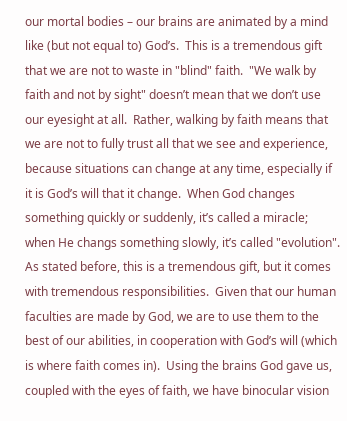our mortal bodies – our brains are animated by a mind like (but not equal to) God’s.  This is a tremendous gift that we are not to waste in "blind" faith.  "We walk by faith and not by sight" doesn’t mean that we don’t use our eyesight at all.  Rather, walking by faith means that we are not to fully trust all that we see and experience, because situations can change at any time, especially if it is God’s will that it change.  When God changes something quickly or suddenly, it’s called a miracle; when He changs something slowly, it’s called "evolution".
As stated before, this is a tremendous gift, but it comes with tremendous responsibilities.  Given that our human faculties are made by God, we are to use them to the best of our abilities, in cooperation with God’s will (which is where faith comes in).  Using the brains God gave us, coupled with the eyes of faith, we have binocular vision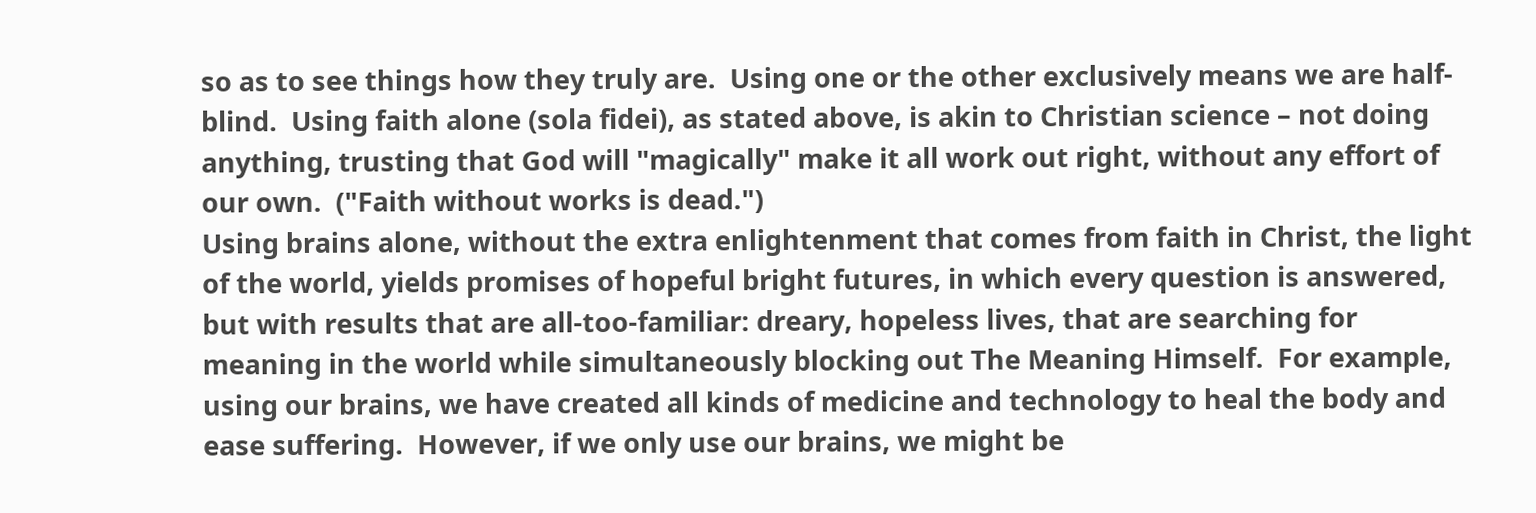so as to see things how they truly are.  Using one or the other exclusively means we are half-blind.  Using faith alone (sola fidei), as stated above, is akin to Christian science – not doing anything, trusting that God will "magically" make it all work out right, without any effort of our own.  ("Faith without works is dead.")
Using brains alone, without the extra enlightenment that comes from faith in Christ, the light of the world, yields promises of hopeful bright futures, in which every question is answered, but with results that are all-too-familiar: dreary, hopeless lives, that are searching for meaning in the world while simultaneously blocking out The Meaning Himself.  For example, using our brains, we have created all kinds of medicine and technology to heal the body and ease suffering.  However, if we only use our brains, we might be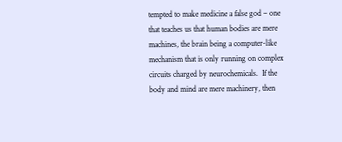tempted to make medicine a false god – one that teaches us that human bodies are mere machines, the brain being a computer-like mechanism that is only running on complex circuits charged by neurochemicals.  If the body and mind are mere machinery, then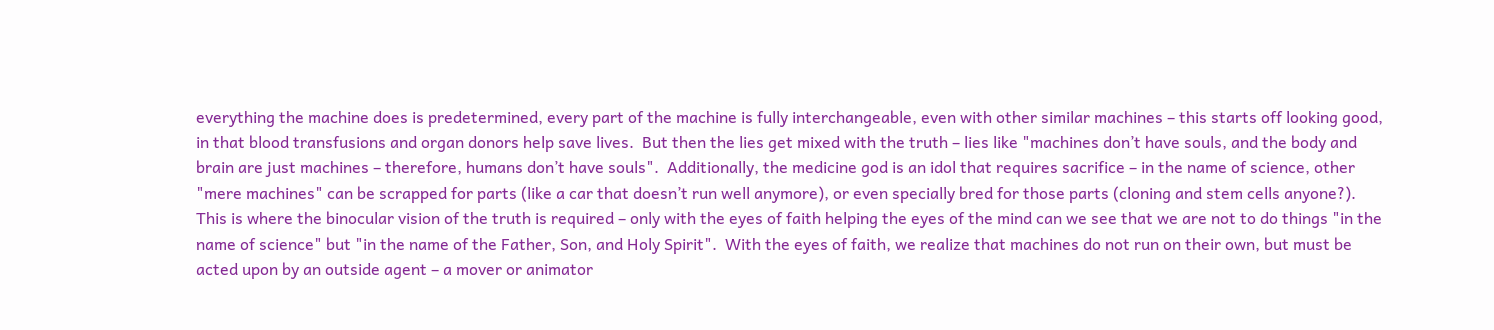everything the machine does is predetermined, every part of the machine is fully interchangeable, even with other similar machines – this starts off looking good, in that blood transfusions and organ donors help save lives.  But then the lies get mixed with the truth – lies like "machines don’t have souls, and the body and brain are just machines – therefore, humans don’t have souls".  Additionally, the medicine god is an idol that requires sacrifice – in the name of science, other "mere machines" can be scrapped for parts (like a car that doesn’t run well anymore), or even specially bred for those parts (cloning and stem cells anyone?).
This is where the binocular vision of the truth is required – only with the eyes of faith helping the eyes of the mind can we see that we are not to do things "in the name of science" but "in the name of the Father, Son, and Holy Spirit".  With the eyes of faith, we realize that machines do not run on their own, but must be acted upon by an outside agent – a mover or animator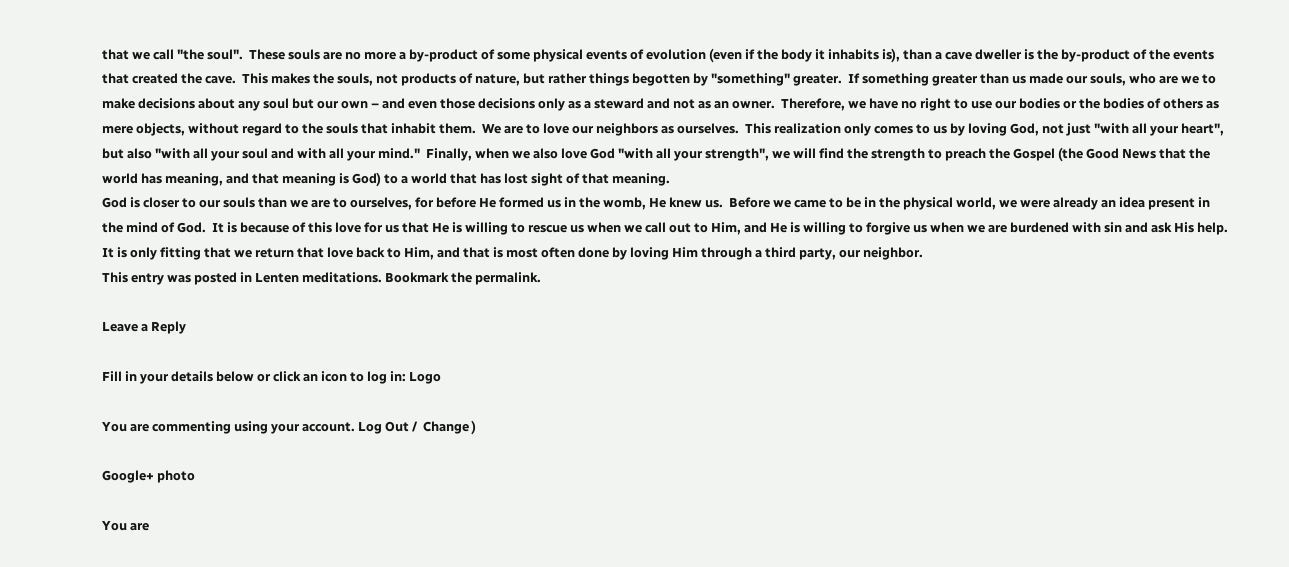that we call "the soul".  These souls are no more a by-product of some physical events of evolution (even if the body it inhabits is), than a cave dweller is the by-product of the events that created the cave.  This makes the souls, not products of nature, but rather things begotten by "something" greater.  If something greater than us made our souls, who are we to make decisions about any soul but our own – and even those decisions only as a steward and not as an owner.  Therefore, we have no right to use our bodies or the bodies of others as mere objects, without regard to the souls that inhabit them.  We are to love our neighbors as ourselves.  This realization only comes to us by loving God, not just "with all your heart", but also "with all your soul and with all your mind."  Finally, when we also love God "with all your strength", we will find the strength to preach the Gospel (the Good News that the world has meaning, and that meaning is God) to a world that has lost sight of that meaning.
God is closer to our souls than we are to ourselves, for before He formed us in the womb, He knew us.  Before we came to be in the physical world, we were already an idea present in the mind of God.  It is because of this love for us that He is willing to rescue us when we call out to Him, and He is willing to forgive us when we are burdened with sin and ask His help.  It is only fitting that we return that love back to Him, and that is most often done by loving Him through a third party, our neighbor.
This entry was posted in Lenten meditations. Bookmark the permalink.

Leave a Reply

Fill in your details below or click an icon to log in: Logo

You are commenting using your account. Log Out /  Change )

Google+ photo

You are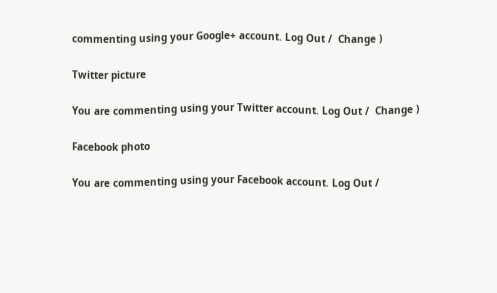commenting using your Google+ account. Log Out /  Change )

Twitter picture

You are commenting using your Twitter account. Log Out /  Change )

Facebook photo

You are commenting using your Facebook account. Log Out /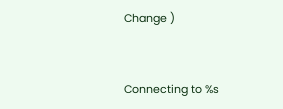Change )


Connecting to %s